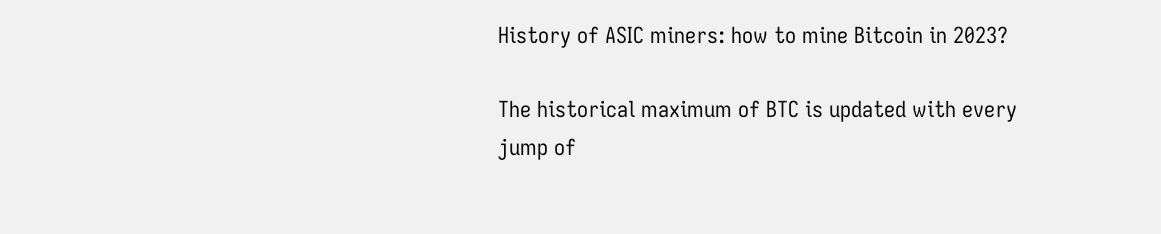History of ASIC miners: how to mine Bitcoin in 2023?

The historical maximum of BTC is updated with every jump of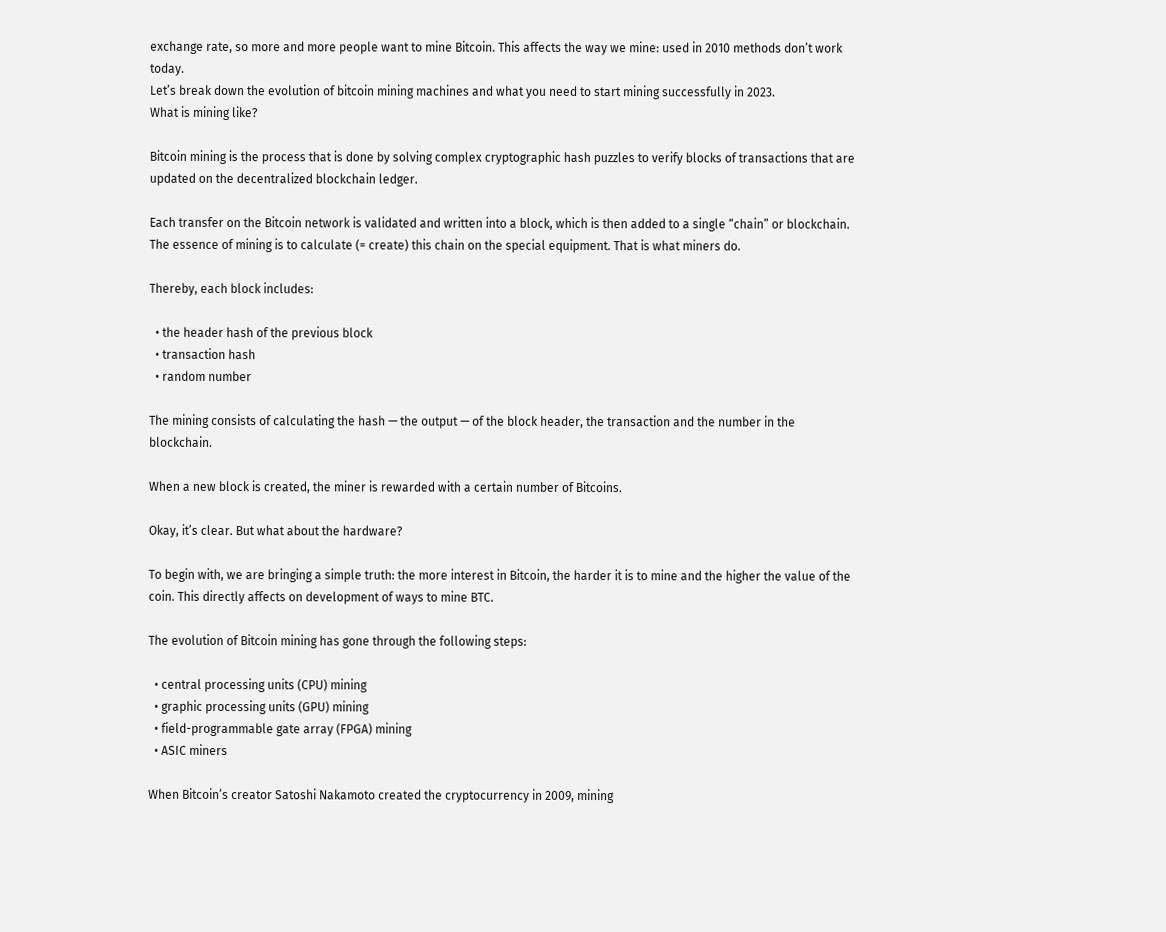exchange rate, so more and more people want to mine Bitcoin. This affects the way we mine: used in 2010 methods don’t work today.
Let’s break down the evolution of bitcoin mining machines and what you need to start mining successfully in 2023.
What is mining like?

Bitcoin mining is the process that is done by solving complex cryptographic hash puzzles to verify blocks of transactions that are updated on the decentralized blockchain ledger.

Each transfer on the Bitcoin network is validated and written into a block, which is then added to a single “chain” or blockchain. The essence of mining is to calculate (= create) this chain on the special equipment. That is what miners do.

Thereby, each block includes:

  • the header hash of the previous block
  • transaction hash
  • random number

The mining consists of calculating the hash — the output — of the block header, the transaction and the number in the blockchain.

When a new block is created, the miner is rewarded with a certain number of Bitcoins.

Okay, it’s clear. But what about the hardware?

To begin with, we are bringing a simple truth: the more interest in Bitcoin, the harder it is to mine and the higher the value of the coin. This directly affects on development of ways to mine BTC.

The evolution of Bitcoin mining has gone through the following steps:

  • central processing units (CPU) mining
  • graphic processing units (GPU) mining
  • field-programmable gate array (FPGA) mining
  • ASIC miners

When Bitcoin’s creator Satoshi Nakamoto created the cryptocurrency in 2009, mining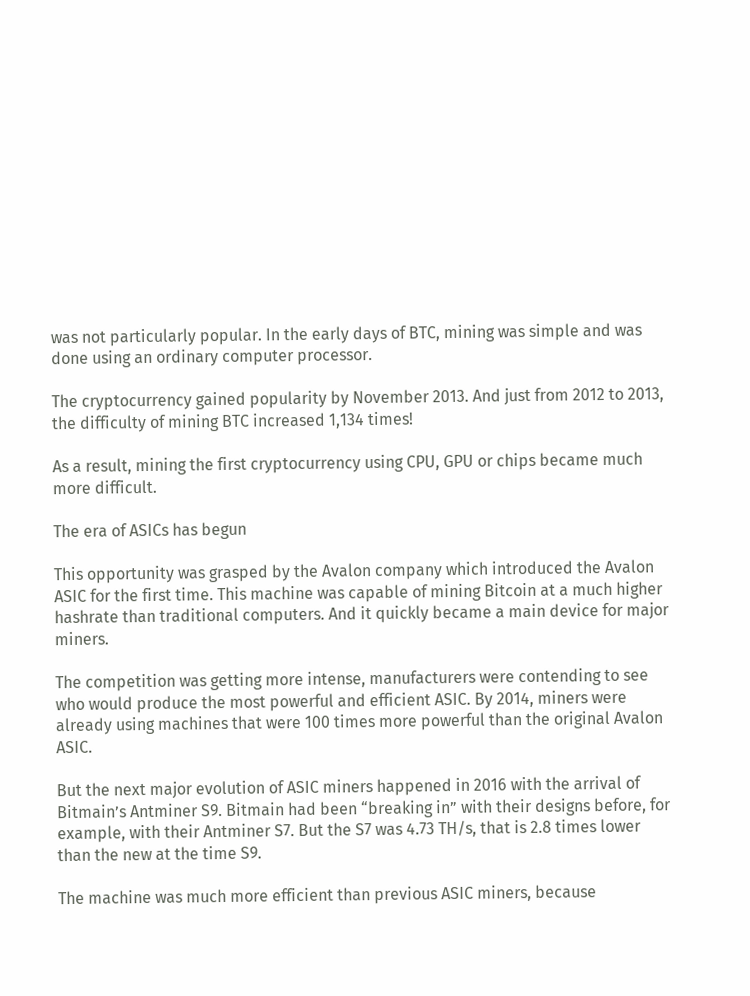was not particularly popular. In the early days of BTC, mining was simple and was done using an ordinary computer processor.

The cryptocurrency gained popularity by November 2013. And just from 2012 to 2013, the difficulty of mining BTC increased 1,134 times!

As a result, mining the first cryptocurrency using CPU, GPU or chips became much more difficult.

The era of ASICs has begun

This opportunity was grasped by the Avalon company which introduced the Avalon ASIC for the first time. This machine was capable of mining Bitcoin at a much higher hashrate than traditional computers. And it quickly became a main device for major miners.

The competition was getting more intense, manufacturers were contending to see who would produce the most powerful and efficient ASIC. By 2014, miners were already using machines that were 100 times more powerful than the original Avalon ASIC.

But the next major evolution of ASIC miners happened in 2016 with the arrival of Bitmain’s Antminer S9. Bitmain had been “breaking in” with their designs before, for example, with their Antminer S7. But the S7 was 4.73 TH/s, that is 2.8 times lower than the new at the time S9.

The machine was much more efficient than previous ASIC miners, because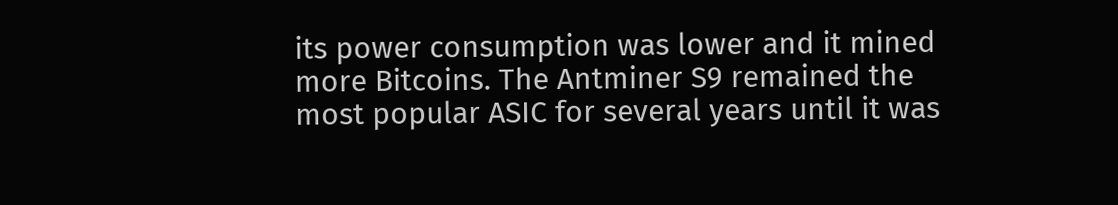its power consumption was lower and it mined more Bitcoins. The Antminer S9 remained the most popular ASIC for several years until it was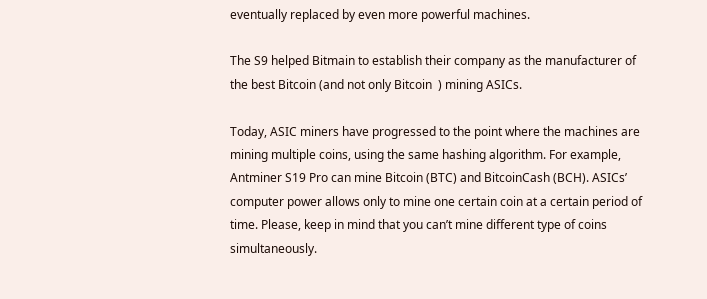eventually replaced by even more powerful machines.

The S9 helped Bitmain to establish their company as the manufacturer of the best Bitcoin (and not only Bitcoin  ) mining ASICs.

Today, ASIC miners have progressed to the point where the machines are mining multiple coins, using the same hashing algorithm. For example, Antminer S19 Pro can mine Bitcoin (BTC) and BitcoinCash (BCH). ASICs’ computer power allows only to mine one certain coin at a certain period of time. Please, keep in mind that you can’t mine different type of coins simultaneously.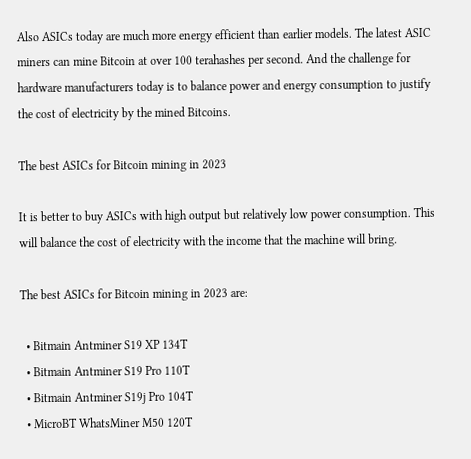Also ASICs today are much more energy efficient than earlier models. The latest ASIC miners can mine Bitcoin at over 100 terahashes per second. And the challenge for hardware manufacturers today is to balance power and energy consumption to justify the cost of electricity by the mined Bitcoins.

The best ASICs for Bitcoin mining in 2023

It is better to buy ASICs with high output but relatively low power consumption. This will balance the cost of electricity with the income that the machine will bring.

The best ASICs for Bitcoin mining in 2023 are:

  • Bitmain Antminer S19 XP 134T
  • Bitmain Antminer S19 Pro 110T
  • Bitmain Antminer S19j Pro 104T
  • MicroBT WhatsMiner M50 120T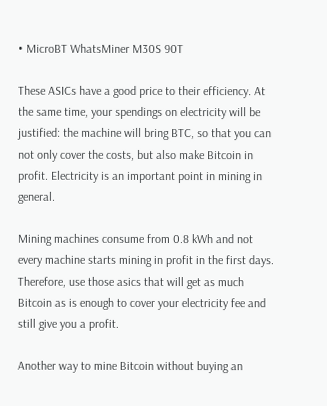• MicroBT WhatsMiner M30S 90T

These ASICs have a good price to their efficiency. At the same time, your spendings on electricity will be justified: the machine will bring BTC, so that you can not only cover the costs, but also make Bitcoin in profit. Electricity is an important point in mining in general.

Mining machines consume from 0.8 kWh and not every machine starts mining in profit in the first days. Therefore, use those asics that will get as much Bitcoin as is enough to cover your electricity fee and still give you a profit.

Another way to mine Bitcoin without buying an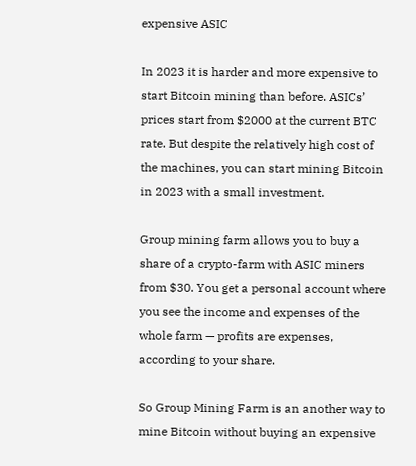expensive ASIC

In 2023 it is harder and more expensive to start Bitcoin mining than before. ASICs’ prices start from $2000 at the current BTC rate. But despite the relatively high cost of the machines, you can start mining Bitcoin in 2023 with a small investment.

Group mining farm allows you to buy a share of a crypto-farm with ASIC miners from $30. You get a personal account where you see the income and expenses of the whole farm — profits are expenses, according to your share.

So Group Mining Farm is an another way to mine Bitcoin without buying an expensive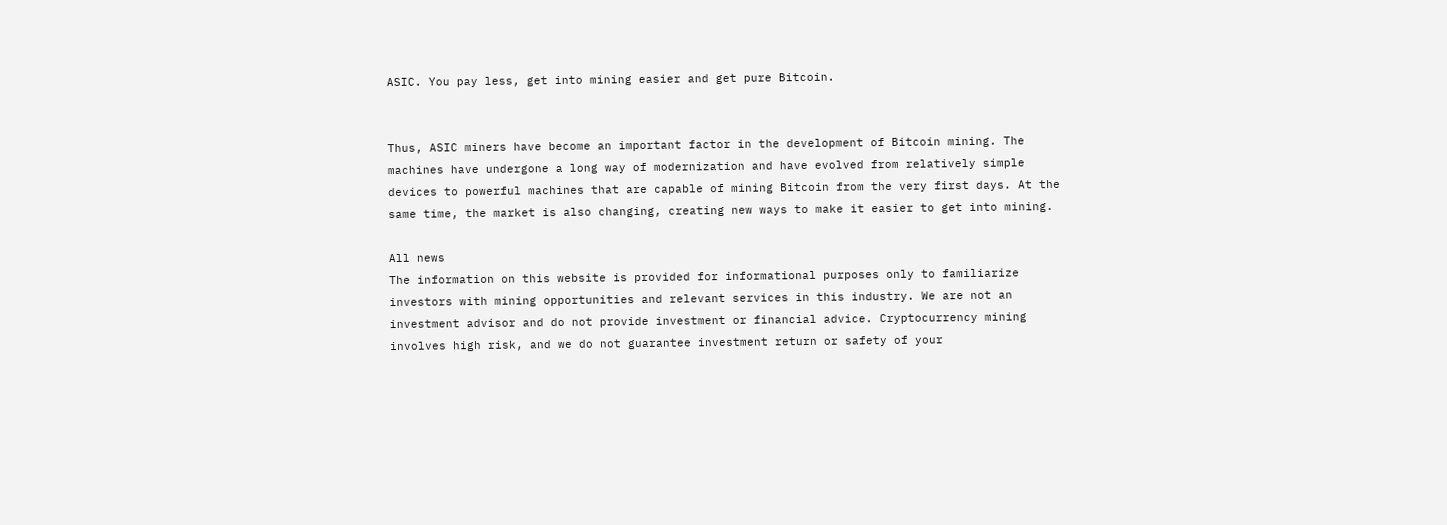ASIC. You pay less, get into mining easier and get pure Bitcoin.


Thus, ASIC miners have become an important factor in the development of Bitcoin mining. The machines have undergone a long way of modernization and have evolved from relatively simple devices to powerful machines that are capable of mining Bitcoin from the very first days. At the same time, the market is also changing, creating new ways to make it easier to get into mining.

All news
The information on this website is provided for informational purposes only to familiarize investors with mining opportunities and relevant services in this industry. We are not an investment advisor and do not provide investment or financial advice. Cryptocurrency mining involves high risk, and we do not guarantee investment return or safety of your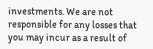investments. We are not responsible for any losses that you may incur as a result of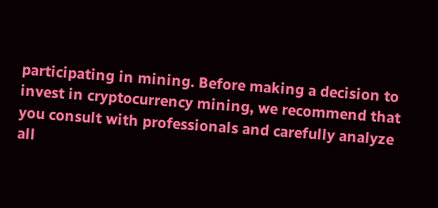participating in mining. Before making a decision to invest in cryptocurrency mining, we recommend that you consult with professionals and carefully analyze all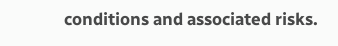conditions and associated risks.